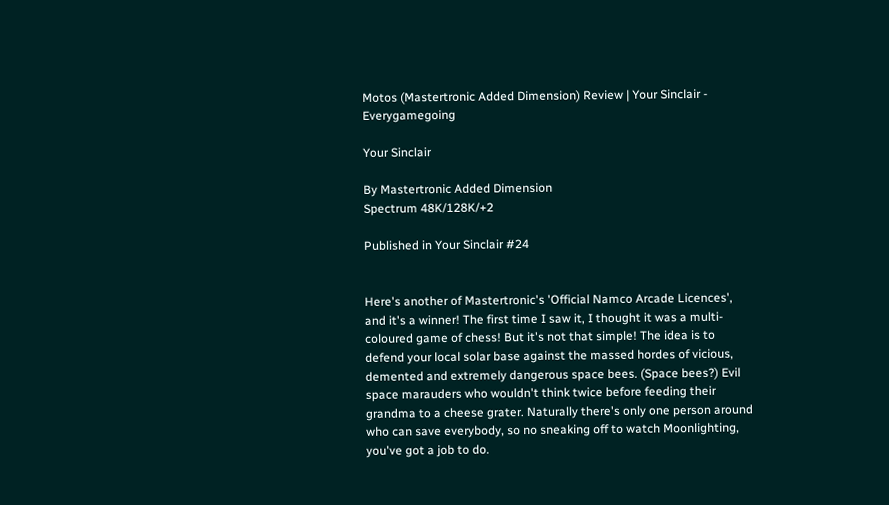Motos (Mastertronic Added Dimension) Review | Your Sinclair - Everygamegoing

Your Sinclair

By Mastertronic Added Dimension
Spectrum 48K/128K/+2

Published in Your Sinclair #24


Here's another of Mastertronic's 'Official Namco Arcade Licences', and it's a winner! The first time I saw it, I thought it was a multi-coloured game of chess! But it's not that simple! The idea is to defend your local solar base against the massed hordes of vicious, demented and extremely dangerous space bees. (Space bees?) Evil space marauders who wouldn't think twice before feeding their grandma to a cheese grater. Naturally there's only one person around who can save everybody, so no sneaking off to watch Moonlighting, you've got a job to do.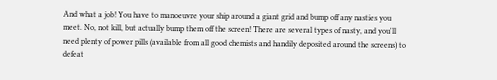And what a job! You have to manoeuvre your ship around a giant grid and bump off any nasties you meet. No, not kill, but actually bump them off the screen! There are several types of nasty, and you'll need plenty of power pills (available from all good chemists and handily deposited around the screens) to defeat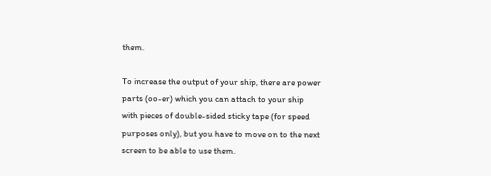them.

To increase the output of your ship, there are power parts (oo-er) which you can attach to your ship with pieces of double-sided sticky tape (for speed purposes only), but you have to move on to the next screen to be able to use them.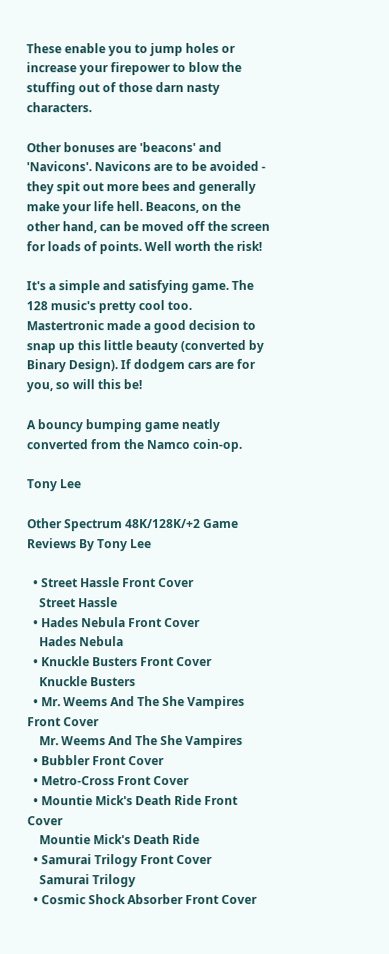These enable you to jump holes or increase your firepower to blow the stuffing out of those darn nasty characters.

Other bonuses are 'beacons' and 'Navicons'. Navicons are to be avoided - they spit out more bees and generally make your life hell. Beacons, on the other hand, can be moved off the screen for loads of points. Well worth the risk!

It's a simple and satisfying game. The 128 music's pretty cool too. Mastertronic made a good decision to snap up this little beauty (converted by Binary Design). If dodgem cars are for you, so will this be!

A bouncy bumping game neatly converted from the Namco coin-op.

Tony Lee

Other Spectrum 48K/128K/+2 Game Reviews By Tony Lee

  • Street Hassle Front Cover
    Street Hassle
  • Hades Nebula Front Cover
    Hades Nebula
  • Knuckle Busters Front Cover
    Knuckle Busters
  • Mr. Weems And The She Vampires Front Cover
    Mr. Weems And The She Vampires
  • Bubbler Front Cover
  • Metro-Cross Front Cover
  • Mountie Mick's Death Ride Front Cover
    Mountie Mick's Death Ride
  • Samurai Trilogy Front Cover
    Samurai Trilogy
  • Cosmic Shock Absorber Front Cover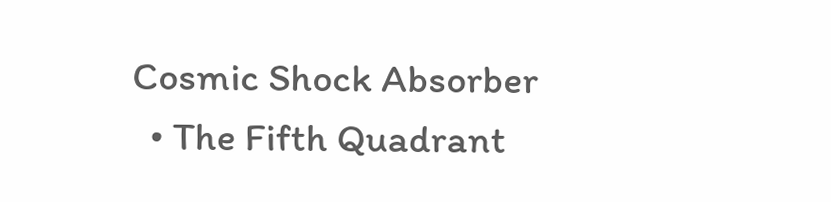Cosmic Shock Absorber
  • The Fifth Quadrant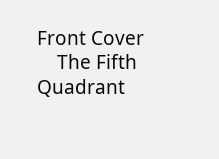Front Cover
    The Fifth Quadrant